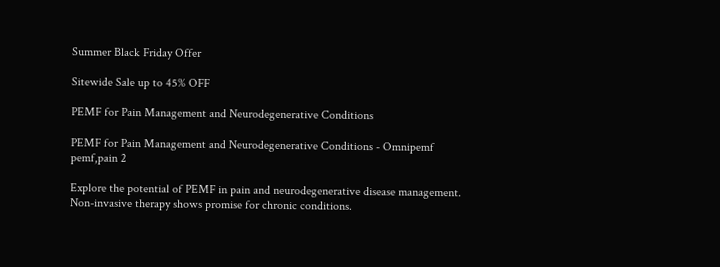Summer Black Friday Offer

Sitewide Sale up to 45% OFF

PEMF for Pain Management and Neurodegenerative Conditions

PEMF for Pain Management and Neurodegenerative Conditions - Omnipemf pemf,pain 2

Explore the potential of PEMF in pain and neurodegenerative disease management. Non-invasive therapy shows promise for chronic conditions.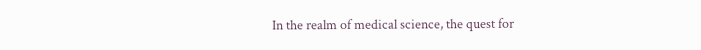In the realm of medical science, the quest for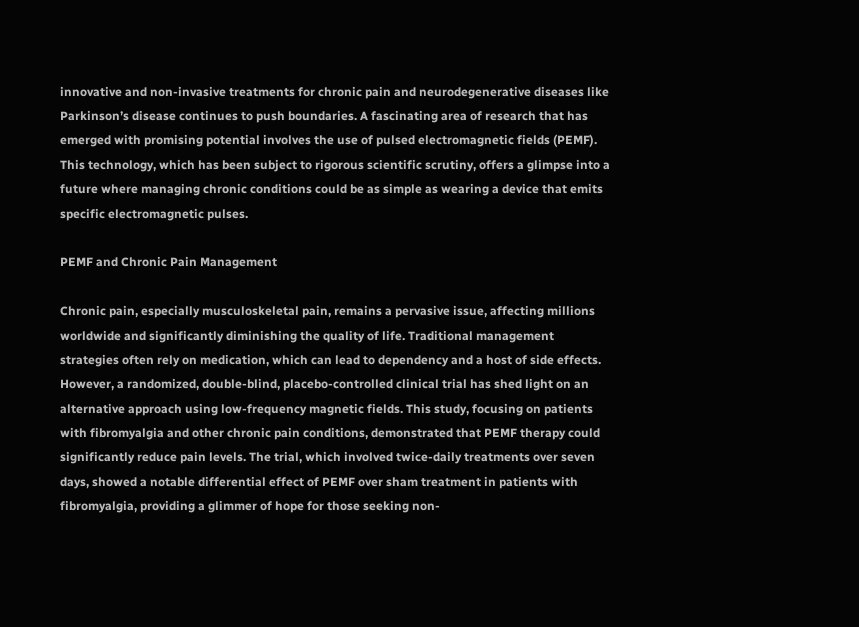innovative and non-invasive treatments for chronic pain and neurodegenerative diseases like Parkinson’s disease continues to push boundaries. A fascinating area of research that has emerged with promising potential involves the use of pulsed electromagnetic fields (PEMF). This technology, which has been subject to rigorous scientific scrutiny, offers a glimpse into a future where managing chronic conditions could be as simple as wearing a device that emits specific electromagnetic pulses.

PEMF and Chronic Pain Management

Chronic pain, especially musculoskeletal pain, remains a pervasive issue, affecting millions worldwide and significantly diminishing the quality of life. Traditional management strategies often rely on medication, which can lead to dependency and a host of side effects. However, a randomized, double-blind, placebo-controlled clinical trial has shed light on an alternative approach using low-frequency magnetic fields. This study, focusing on patients with fibromyalgia and other chronic pain conditions, demonstrated that PEMF therapy could significantly reduce pain levels. The trial, which involved twice-daily treatments over seven days, showed a notable differential effect of PEMF over sham treatment in patients with fibromyalgia, providing a glimmer of hope for those seeking non-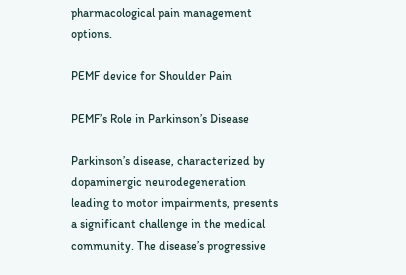pharmacological pain management options.

PEMF device for Shoulder Pain

PEMF’s Role in Parkinson’s Disease

Parkinson’s disease, characterized by dopaminergic neurodegeneration leading to motor impairments, presents a significant challenge in the medical community. The disease’s progressive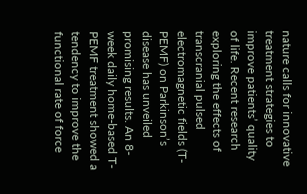nature calls for innovative treatment strategies to improve patients’ quality of life. Recent research exploring the effects of transcranial pulsed electromagnetic fields (T-PEMF) on Parkinson’s disease has unveiled promising results. An 8-week daily home-based T-PEMF treatment showed a tendency to improve the functional rate of force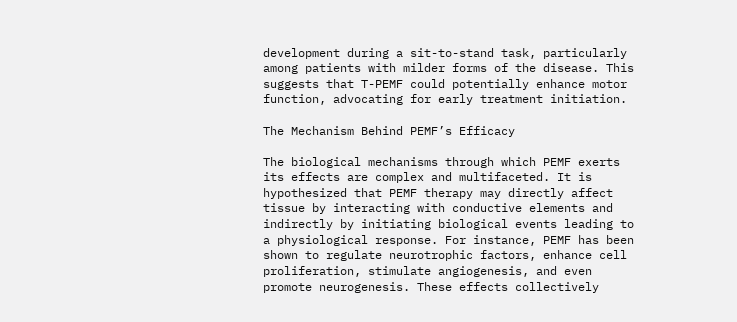development during a sit-to-stand task, particularly among patients with milder forms of the disease. This suggests that T-PEMF could potentially enhance motor function, advocating for early treatment initiation.

The Mechanism Behind PEMF’s Efficacy

The biological mechanisms through which PEMF exerts its effects are complex and multifaceted. It is hypothesized that PEMF therapy may directly affect tissue by interacting with conductive elements and indirectly by initiating biological events leading to a physiological response. For instance, PEMF has been shown to regulate neurotrophic factors, enhance cell proliferation, stimulate angiogenesis, and even promote neurogenesis. These effects collectively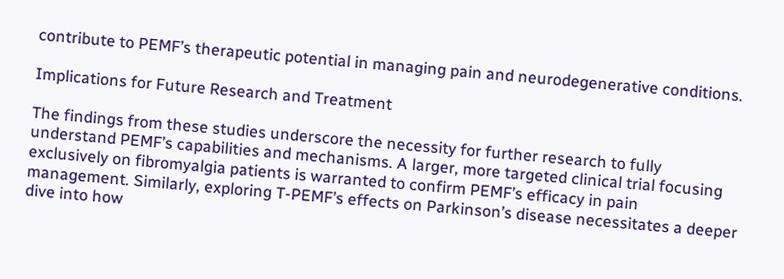contribute to PEMF’s therapeutic potential in managing pain and neurodegenerative conditions.

Implications for Future Research and Treatment

The findings from these studies underscore the necessity for further research to fully understand PEMF’s capabilities and mechanisms. A larger, more targeted clinical trial focusing exclusively on fibromyalgia patients is warranted to confirm PEMF’s efficacy in pain management. Similarly, exploring T-PEMF’s effects on Parkinson’s disease necessitates a deeper dive into how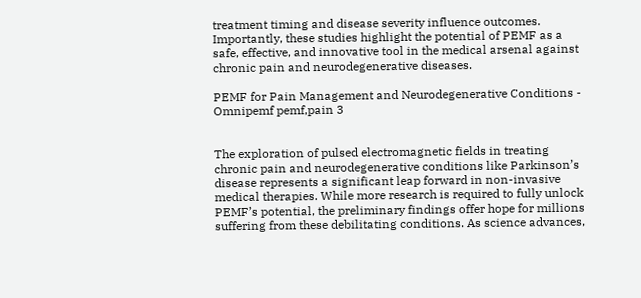treatment timing and disease severity influence outcomes. Importantly, these studies highlight the potential of PEMF as a safe, effective, and innovative tool in the medical arsenal against chronic pain and neurodegenerative diseases.

PEMF for Pain Management and Neurodegenerative Conditions - Omnipemf pemf,pain 3


The exploration of pulsed electromagnetic fields in treating chronic pain and neurodegenerative conditions like Parkinson’s disease represents a significant leap forward in non-invasive medical therapies. While more research is required to fully unlock PEMF’s potential, the preliminary findings offer hope for millions suffering from these debilitating conditions. As science advances,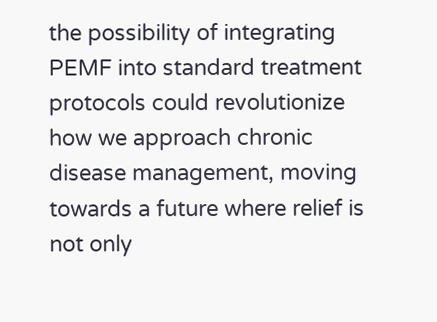the possibility of integrating PEMF into standard treatment protocols could revolutionize how we approach chronic disease management, moving towards a future where relief is not only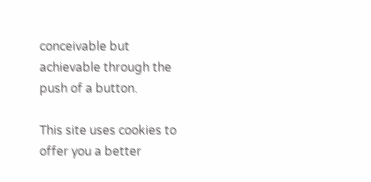conceivable but achievable through the push of a button.

This site uses cookies to offer you a better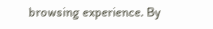browsing experience. By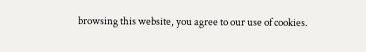browsing this website, you agree to our use of cookies.